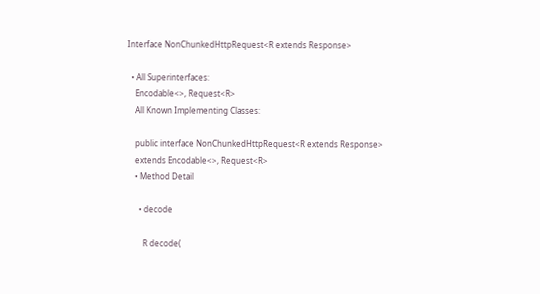Interface NonChunkedHttpRequest<R extends Response>

  • All Superinterfaces:
    Encodable<>, Request<R>
    All Known Implementing Classes:

    public interface NonChunkedHttpRequest<R extends Response>
    extends Encodable<>, Request<R>
    • Method Detail

      • decode

        R decode(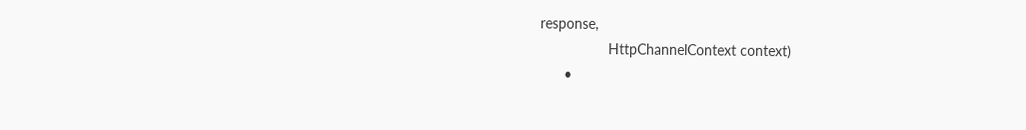response,
                 HttpChannelContext context)
      •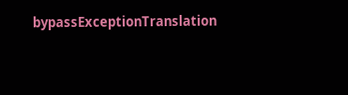bypassExceptionTranslation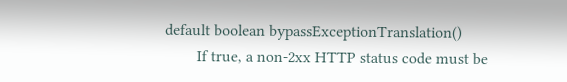default boolean bypassExceptionTranslation()
        If true, a non-2xx HTTP status code must be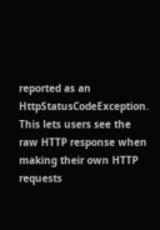reported as an HttpStatusCodeException. This lets users see the raw HTTP response when making their own HTTP requests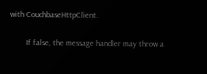with CouchbaseHttpClient.

        If false, the message handler may throw a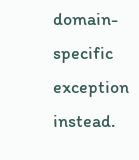domain-specific exception instead.